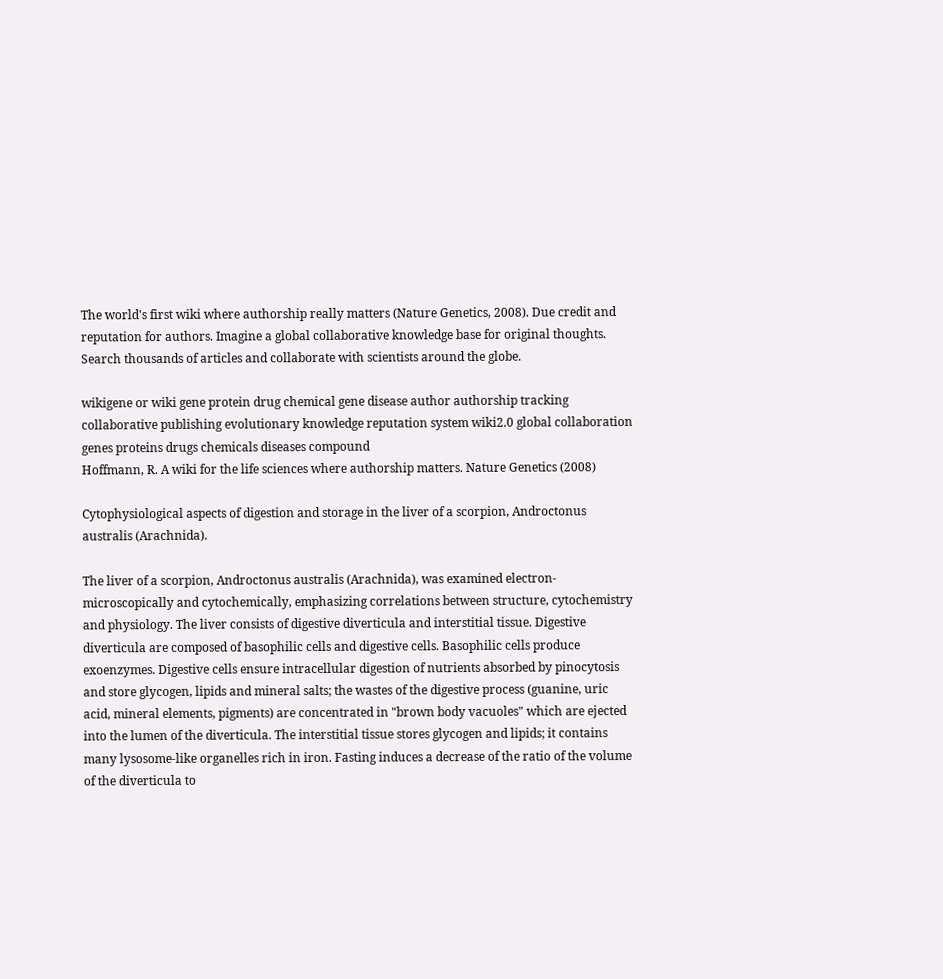The world's first wiki where authorship really matters (Nature Genetics, 2008). Due credit and reputation for authors. Imagine a global collaborative knowledge base for original thoughts. Search thousands of articles and collaborate with scientists around the globe.

wikigene or wiki gene protein drug chemical gene disease author authorship tracking collaborative publishing evolutionary knowledge reputation system wiki2.0 global collaboration genes proteins drugs chemicals diseases compound
Hoffmann, R. A wiki for the life sciences where authorship matters. Nature Genetics (2008)

Cytophysiological aspects of digestion and storage in the liver of a scorpion, Androctonus australis (Arachnida).

The liver of a scorpion, Androctonus australis (Arachnida), was examined electron-microscopically and cytochemically, emphasizing correlations between structure, cytochemistry and physiology. The liver consists of digestive diverticula and interstitial tissue. Digestive diverticula are composed of basophilic cells and digestive cells. Basophilic cells produce exoenzymes. Digestive cells ensure intracellular digestion of nutrients absorbed by pinocytosis and store glycogen, lipids and mineral salts; the wastes of the digestive process (guanine, uric acid, mineral elements, pigments) are concentrated in "brown body vacuoles" which are ejected into the lumen of the diverticula. The interstitial tissue stores glycogen and lipids; it contains many lysosome-like organelles rich in iron. Fasting induces a decrease of the ratio of the volume of the diverticula to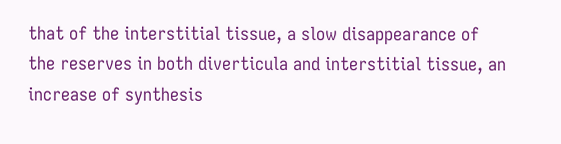that of the interstitial tissue, a slow disappearance of the reserves in both diverticula and interstitial tissue, an increase of synthesis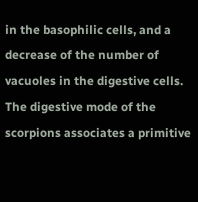in the basophilic cells, and a decrease of the number of vacuoles in the digestive cells. The digestive mode of the scorpions associates a primitive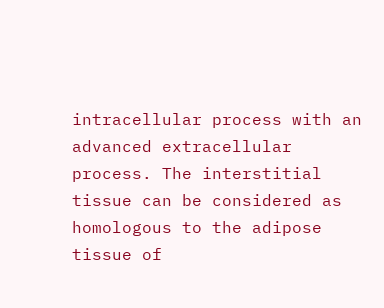intracellular process with an advanced extracellular process. The interstitial tissue can be considered as homologous to the adipose tissue of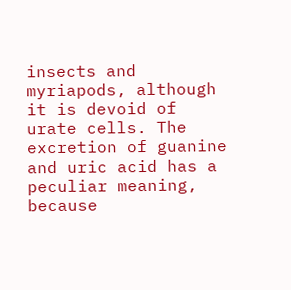insects and myriapods, although it is devoid of urate cells. The excretion of guanine and uric acid has a peculiar meaning, because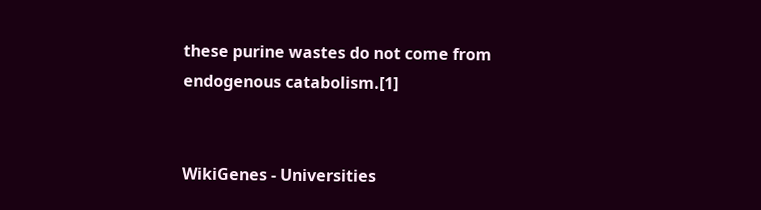these purine wastes do not come from endogenous catabolism.[1]


WikiGenes - Universities